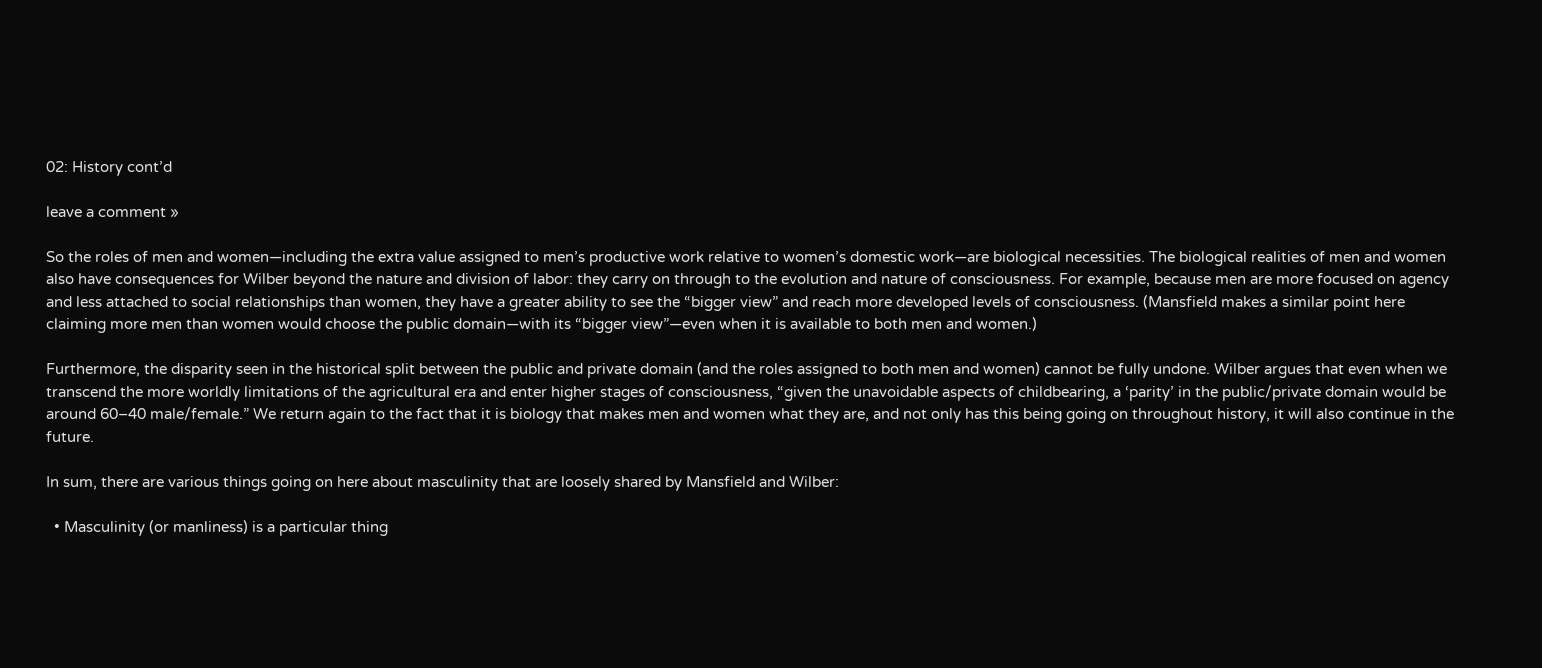02: History cont’d

leave a comment »

So the roles of men and women—including the extra value assigned to men’s productive work relative to women’s domestic work—are biological necessities. The biological realities of men and women also have consequences for Wilber beyond the nature and division of labor: they carry on through to the evolution and nature of consciousness. For example, because men are more focused on agency and less attached to social relationships than women, they have a greater ability to see the “bigger view” and reach more developed levels of consciousness. (Mansfield makes a similar point here claiming more men than women would choose the public domain—with its “bigger view”—even when it is available to both men and women.)

Furthermore, the disparity seen in the historical split between the public and private domain (and the roles assigned to both men and women) cannot be fully undone. Wilber argues that even when we transcend the more worldly limitations of the agricultural era and enter higher stages of consciousness, “given the unavoidable aspects of childbearing, a ‘parity’ in the public/private domain would be around 60–40 male/female.” We return again to the fact that it is biology that makes men and women what they are, and not only has this being going on throughout history, it will also continue in the future.

In sum, there are various things going on here about masculinity that are loosely shared by Mansfield and Wilber:

  • Masculinity (or manliness) is a particular thing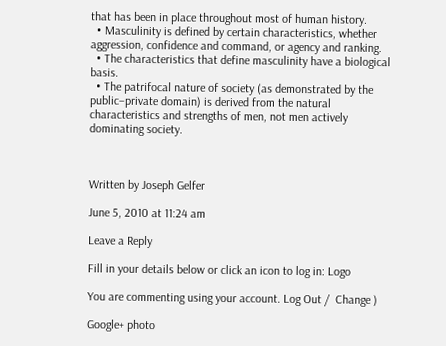that has been in place throughout most of human history.
  • Masculinity is defined by certain characteristics, whether aggression, confidence and command, or agency and ranking.
  • The characteristics that define masculinity have a biological basis.
  • The patrifocal nature of society (as demonstrated by the public–private domain) is derived from the natural characteristics and strengths of men, not men actively dominating society.



Written by Joseph Gelfer

June 5, 2010 at 11:24 am

Leave a Reply

Fill in your details below or click an icon to log in: Logo

You are commenting using your account. Log Out /  Change )

Google+ photo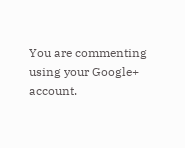You are commenting using your Google+ account.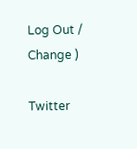Log Out /  Change )

Twitter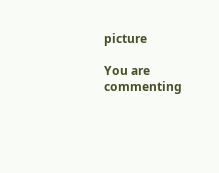picture

You are commenting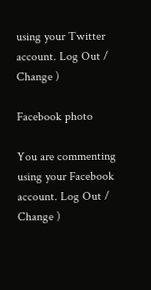using your Twitter account. Log Out /  Change )

Facebook photo

You are commenting using your Facebook account. Log Out /  Change )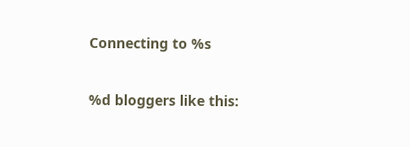Connecting to %s

%d bloggers like this: